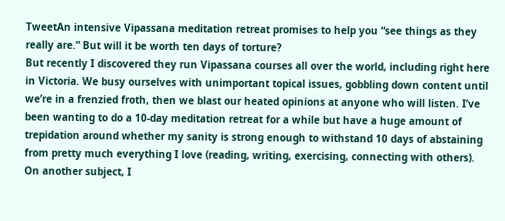TweetAn intensive Vipassana meditation retreat promises to help you “see things as they really are.” But will it be worth ten days of torture?
But recently I discovered they run Vipassana courses all over the world, including right here in Victoria. We busy ourselves with unimportant topical issues, gobbling down content until we’re in a frenzied froth, then we blast our heated opinions at anyone who will listen. I’ve been wanting to do a 10-day meditation retreat for a while but have a huge amount of trepidation around whether my sanity is strong enough to withstand 10 days of abstaining from pretty much everything I love (reading, writing, exercising, connecting with others).
On another subject, I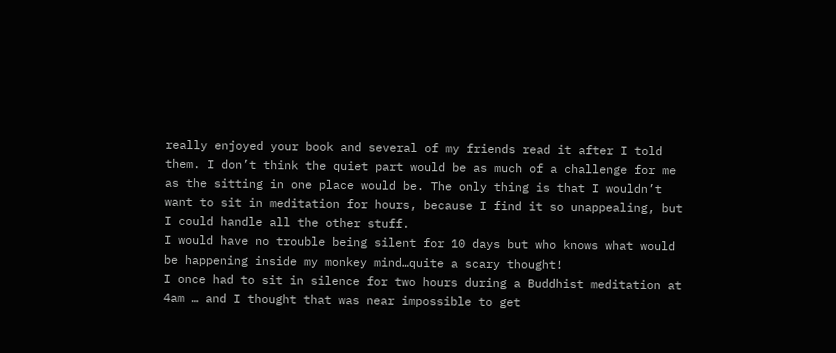really enjoyed your book and several of my friends read it after I told them. I don’t think the quiet part would be as much of a challenge for me as the sitting in one place would be. The only thing is that I wouldn’t want to sit in meditation for hours, because I find it so unappealing, but I could handle all the other stuff.
I would have no trouble being silent for 10 days but who knows what would be happening inside my monkey mind…quite a scary thought!
I once had to sit in silence for two hours during a Buddhist meditation at 4am … and I thought that was near impossible to get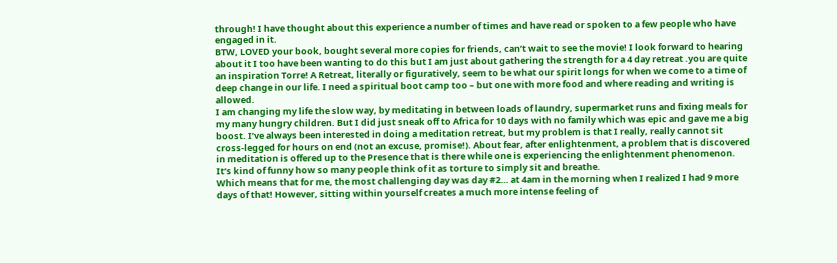through! I have thought about this experience a number of times and have read or spoken to a few people who have engaged in it.
BTW, LOVED your book, bought several more copies for friends, can’t wait to see the movie! I look forward to hearing about it I too have been wanting to do this but I am just about gathering the strength for a 4 day retreat .you are quite an inspiration Torre! A Retreat, literally or figuratively, seem to be what our spirit longs for when we come to a time of deep change in our life. I need a spiritual boot camp too – but one with more food and where reading and writing is allowed.
I am changing my life the slow way, by meditating in between loads of laundry, supermarket runs and fixing meals for my many hungry children. But I did just sneak off to Africa for 10 days with no family which was epic and gave me a big boost. I’ve always been interested in doing a meditation retreat, but my problem is that I really, really cannot sit cross-legged for hours on end (not an excuse, promise!). About fear, after enlightenment, a problem that is discovered in meditation is offered up to the Presence that is there while one is experiencing the enlightenment phenomenon. It’s kind of funny how so many people think of it as torture to simply sit and breathe.
Which means that for me, the most challenging day was day #2… at 4am in the morning when I realized I had 9 more days of that! However, sitting within yourself creates a much more intense feeling of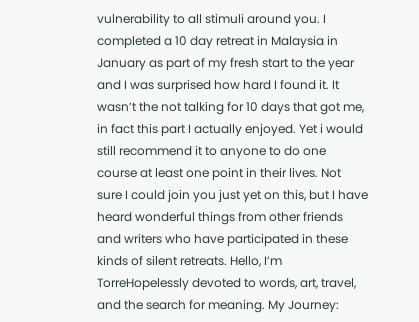vulnerability to all stimuli around you. I completed a 10 day retreat in Malaysia in January as part of my fresh start to the year and I was surprised how hard I found it. It wasn’t the not talking for 10 days that got me, in fact this part I actually enjoyed. Yet i would still recommend it to anyone to do one course at least one point in their lives. Not sure I could join you just yet on this, but I have heard wonderful things from other friends and writers who have participated in these kinds of silent retreats. Hello, I’m TorreHopelessly devoted to words, art, travel, and the search for meaning. My Journey: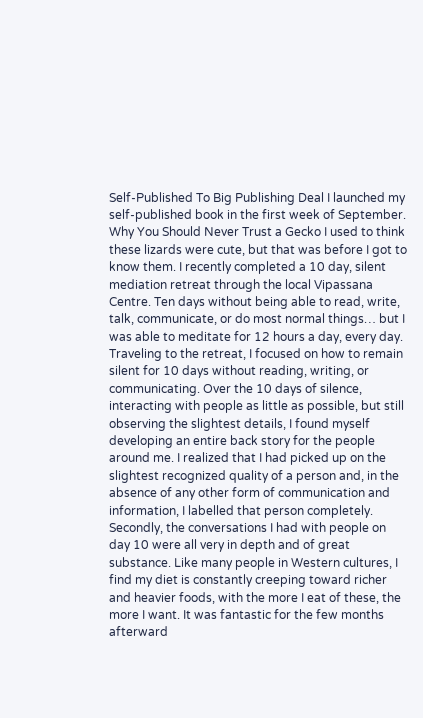Self-Published To Big Publishing Deal I launched my self-published book in the first week of September.
Why You Should Never Trust a Gecko I used to think these lizards were cute, but that was before I got to know them. I recently completed a 10 day, silent mediation retreat through the local Vipassana Centre. Ten days without being able to read, write, talk, communicate, or do most normal things… but I was able to meditate for 12 hours a day, every day.
Traveling to the retreat, I focused on how to remain silent for 10 days without reading, writing, or communicating. Over the 10 days of silence, interacting with people as little as possible, but still observing the slightest details, I found myself developing an entire back story for the people around me. I realized that I had picked up on the slightest recognized quality of a person and, in the absence of any other form of communication and information, I labelled that person completely. Secondly, the conversations I had with people on day 10 were all very in depth and of great substance. Like many people in Western cultures, I find my diet is constantly creeping toward richer and heavier foods, with the more I eat of these, the more I want. It was fantastic for the few months afterward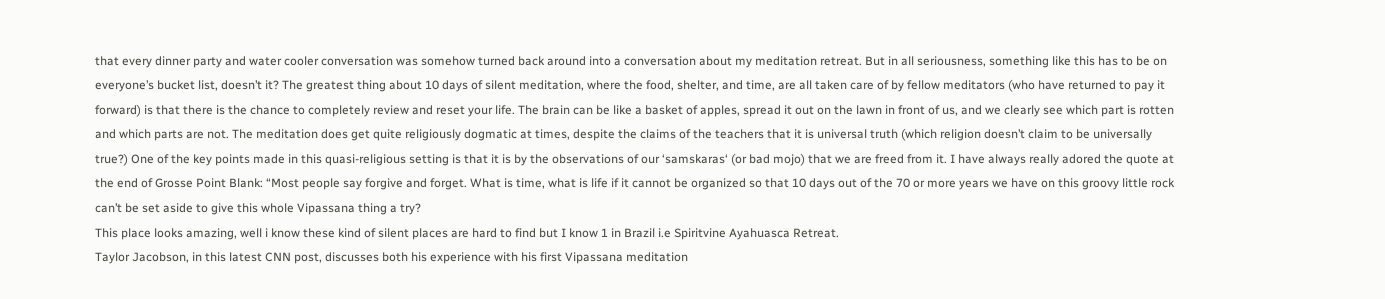that every dinner party and water cooler conversation was somehow turned back around into a conversation about my meditation retreat. But in all seriousness, something like this has to be on everyone’s bucket list, doesn’t it? The greatest thing about 10 days of silent meditation, where the food, shelter, and time, are all taken care of by fellow meditators (who have returned to pay it forward) is that there is the chance to completely review and reset your life. The brain can be like a basket of apples, spread it out on the lawn in front of us, and we clearly see which part is rotten and which parts are not. The meditation does get quite religiously dogmatic at times, despite the claims of the teachers that it is universal truth (which religion doesn’t claim to be universally true?) One of the key points made in this quasi-religious setting is that it is by the observations of our ‘samskaras‘ (or bad mojo) that we are freed from it. I have always really adored the quote at the end of Grosse Point Blank: “Most people say forgive and forget. What is time, what is life if it cannot be organized so that 10 days out of the 70 or more years we have on this groovy little rock can’t be set aside to give this whole Vipassana thing a try?
This place looks amazing, well i know these kind of silent places are hard to find but I know 1 in Brazil i.e Spiritvine Ayahuasca Retreat.
Taylor Jacobson, in this latest CNN post, discusses both his experience with his first Vipassana meditation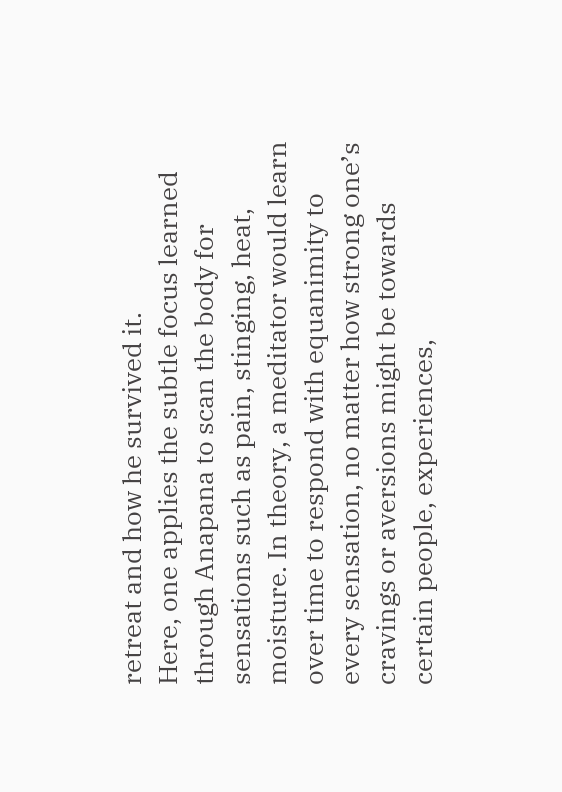retreat and how he survived it.
Here, one applies the subtle focus learned through Anapana to scan the body for sensations such as pain, stinging, heat, moisture. In theory, a meditator would learn over time to respond with equanimity to every sensation, no matter how strong one’s cravings or aversions might be towards certain people, experiences,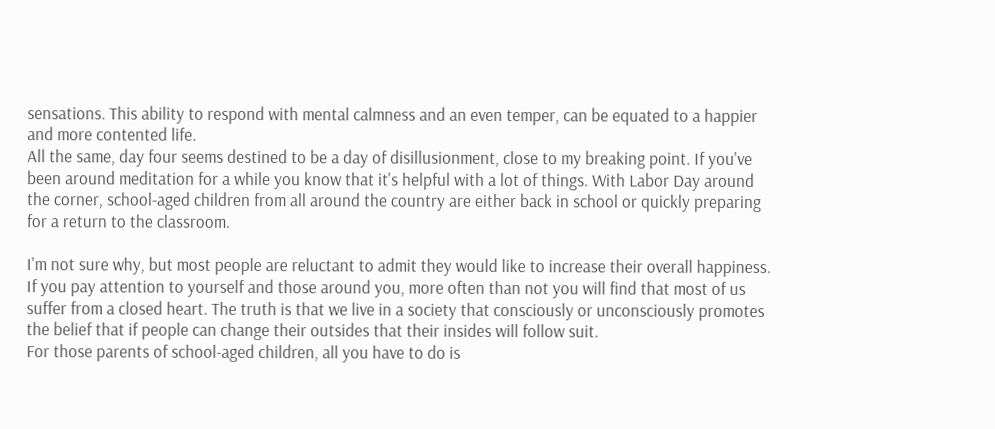sensations. This ability to respond with mental calmness and an even temper, can be equated to a happier and more contented life.
All the same, day four seems destined to be a day of disillusionment, close to my breaking point. If you've been around meditation for a while you know that it's helpful with a lot of things. With Labor Day around the corner, school-aged children from all around the country are either back in school or quickly preparing for a return to the classroom.

I'm not sure why, but most people are reluctant to admit they would like to increase their overall happiness. If you pay attention to yourself and those around you, more often than not you will find that most of us suffer from a closed heart. The truth is that we live in a society that consciously or unconsciously promotes the belief that if people can change their outsides that their insides will follow suit.
For those parents of school-aged children, all you have to do is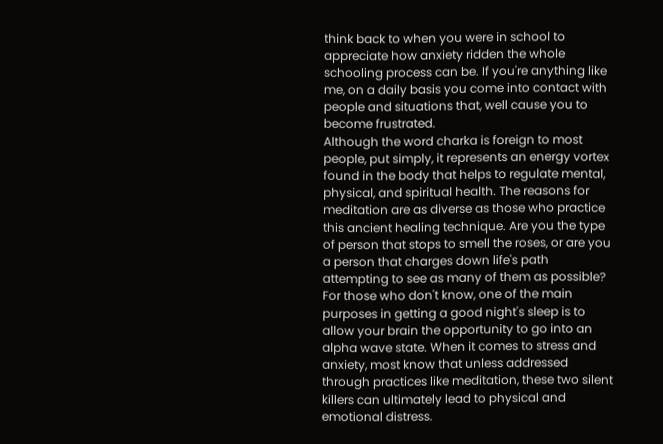think back to when you were in school to appreciate how anxiety ridden the whole schooling process can be. If you're anything like me, on a daily basis you come into contact with people and situations that, well cause you to become frustrated.
Although the word charka is foreign to most people, put simply, it represents an energy vortex found in the body that helps to regulate mental, physical, and spiritual health. The reasons for meditation are as diverse as those who practice this ancient healing technique. Are you the type of person that stops to smell the roses, or are you a person that charges down life's path attempting to see as many of them as possible?
For those who don't know, one of the main purposes in getting a good night's sleep is to allow your brain the opportunity to go into an alpha wave state. When it comes to stress and anxiety, most know that unless addressed through practices like meditation, these two silent killers can ultimately lead to physical and emotional distress.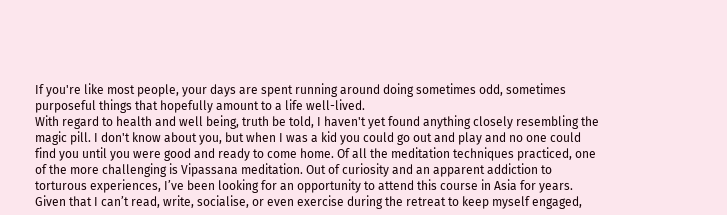If you're like most people, your days are spent running around doing sometimes odd, sometimes purposeful things that hopefully amount to a life well-lived.
With regard to health and well being, truth be told, I haven't yet found anything closely resembling the magic pill. I don't know about you, but when I was a kid you could go out and play and no one could find you until you were good and ready to come home. Of all the meditation techniques practiced, one of the more challenging is Vipassana meditation. Out of curiosity and an apparent addiction to torturous experiences, I’ve been looking for an opportunity to attend this course in Asia for years. Given that I can’t read, write, socialise, or even exercise during the retreat to keep myself engaged,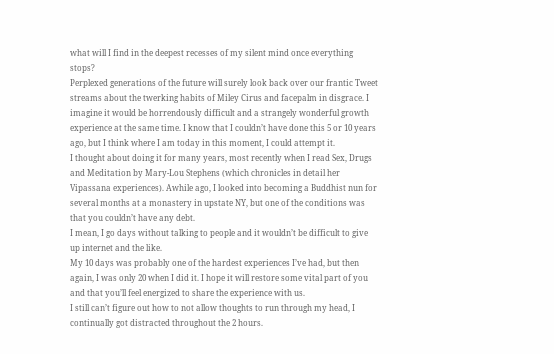what will I find in the deepest recesses of my silent mind once everything stops?
Perplexed generations of the future will surely look back over our frantic Tweet streams about the twerking habits of Miley Cirus and facepalm in disgrace. I imagine it would be horrendously difficult and a strangely wonderful growth experience at the same time. I know that I couldn’t have done this 5 or 10 years ago, but I think where I am today in this moment, I could attempt it.
I thought about doing it for many years, most recently when I read Sex, Drugs and Meditation by Mary-Lou Stephens (which chronicles in detail her Vipassana experiences). Awhile ago, I looked into becoming a Buddhist nun for several months at a monastery in upstate NY, but one of the conditions was that you couldn’t have any debt.
I mean, I go days without talking to people and it wouldn’t be difficult to give up internet and the like.
My 10 days was probably one of the hardest experiences I’ve had, but then again, I was only 20 when I did it. I hope it will restore some vital part of you and that you’ll feel energized to share the experience with us.
I still can’t figure out how to not allow thoughts to run through my head, I continually got distracted throughout the 2 hours.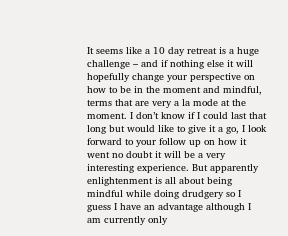It seems like a 10 day retreat is a huge challenge – and if nothing else it will hopefully change your perspective on how to be in the moment and mindful, terms that are very a la mode at the moment. I don’t know if I could last that long but would like to give it a go, I look forward to your follow up on how it went no doubt it will be a very interesting experience. But apparently enlightenment is all about being mindful while doing drudgery so I guess I have an advantage although I am currently only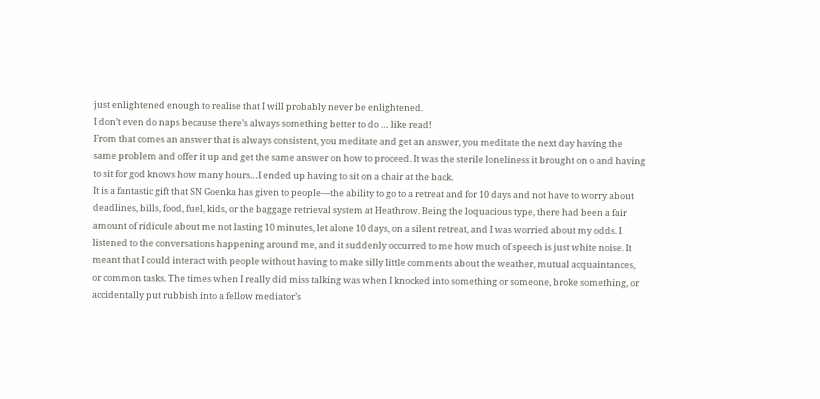just enlightened enough to realise that I will probably never be enlightened.
I don’t even do naps because there’s always something better to do … like read!
From that comes an answer that is always consistent, you meditate and get an answer, you meditate the next day having the same problem and offer it up and get the same answer on how to proceed. It was the sterile loneliness it brought on o and having to sit for god knows how many hours…I ended up having to sit on a chair at the back.
It is a fantastic gift that SN Goenka has given to people—the ability to go to a retreat and for 10 days and not have to worry about deadlines, bills, food, fuel, kids, or the baggage retrieval system at Heathrow. Being the loquacious type, there had been a fair amount of ridicule about me not lasting 10 minutes, let alone 10 days, on a silent retreat, and I was worried about my odds. I listened to the conversations happening around me, and it suddenly occurred to me how much of speech is just white noise. It meant that I could interact with people without having to make silly little comments about the weather, mutual acquaintances, or common tasks. The times when I really did miss talking was when I knocked into something or someone, broke something, or accidentally put rubbish into a fellow mediator’s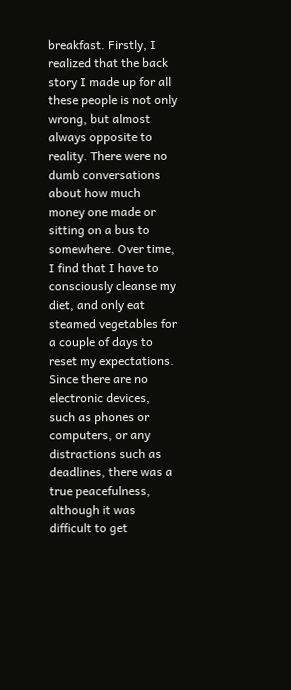breakfast. Firstly, I realized that the back story I made up for all these people is not only wrong, but almost always opposite to reality. There were no dumb conversations about how much money one made or sitting on a bus to somewhere. Over time, I find that I have to consciously cleanse my diet, and only eat steamed vegetables for a couple of days to reset my expectations. Since there are no electronic devices, such as phones or computers, or any distractions such as deadlines, there was a true peacefulness, although it was difficult to get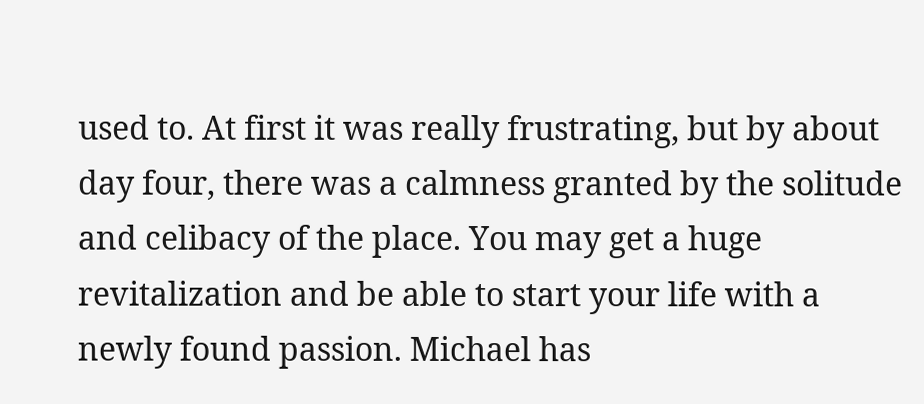used to. At first it was really frustrating, but by about day four, there was a calmness granted by the solitude and celibacy of the place. You may get a huge revitalization and be able to start your life with a newly found passion. Michael has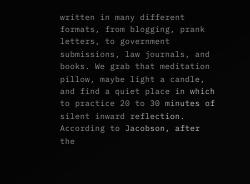written in many different formats, from blogging, prank letters, to government submissions, law journals, and books. We grab that meditation pillow, maybe light a candle, and find a quiet place in which to practice 20 to 30 minutes of silent inward reflection. According to Jacobson, after the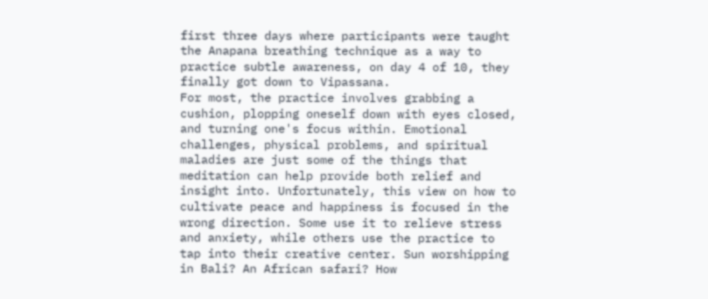first three days where participants were taught the Anapana breathing technique as a way to practice subtle awareness, on day 4 of 10, they finally got down to Vipassana.
For most, the practice involves grabbing a cushion, plopping oneself down with eyes closed, and turning one's focus within. Emotional challenges, physical problems, and spiritual maladies are just some of the things that meditation can help provide both relief and insight into. Unfortunately, this view on how to cultivate peace and happiness is focused in the wrong direction. Some use it to relieve stress and anxiety, while others use the practice to tap into their creative center. Sun worshipping in Bali? An African safari? How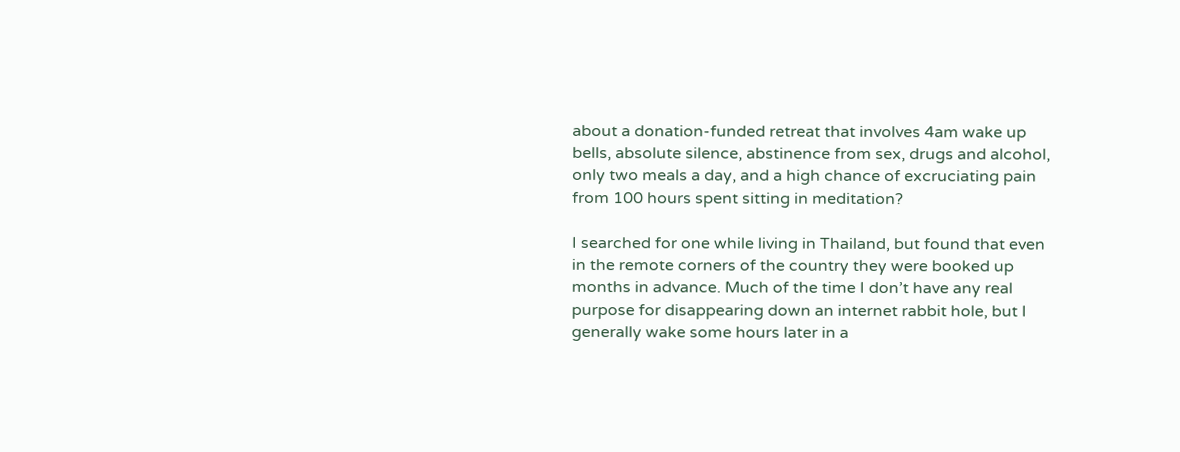about a donation-funded retreat that involves 4am wake up bells, absolute silence, abstinence from sex, drugs and alcohol, only two meals a day, and a high chance of excruciating pain from 100 hours spent sitting in meditation?

I searched for one while living in Thailand, but found that even in the remote corners of the country they were booked up months in advance. Much of the time I don’t have any real purpose for disappearing down an internet rabbit hole, but I generally wake some hours later in a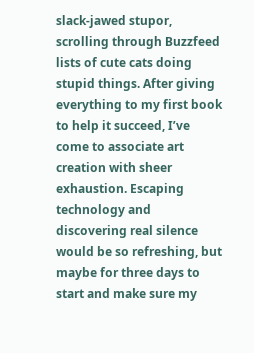slack-jawed stupor, scrolling through Buzzfeed lists of cute cats doing stupid things. After giving everything to my first book to help it succeed, I’ve come to associate art creation with sheer exhaustion. Escaping technology and discovering real silence would be so refreshing, but maybe for three days to start and make sure my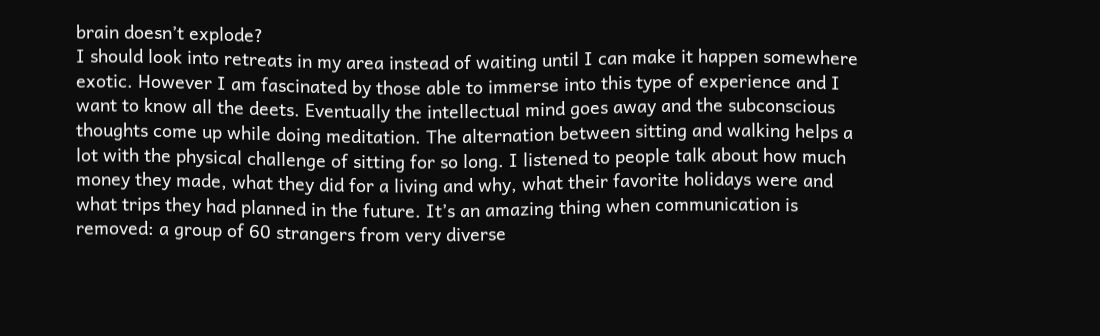brain doesn’t explode?
I should look into retreats in my area instead of waiting until I can make it happen somewhere exotic. However I am fascinated by those able to immerse into this type of experience and I want to know all the deets. Eventually the intellectual mind goes away and the subconscious thoughts come up while doing meditation. The alternation between sitting and walking helps a lot with the physical challenge of sitting for so long. I listened to people talk about how much money they made, what they did for a living and why, what their favorite holidays were and what trips they had planned in the future. It’s an amazing thing when communication is removed: a group of 60 strangers from very diverse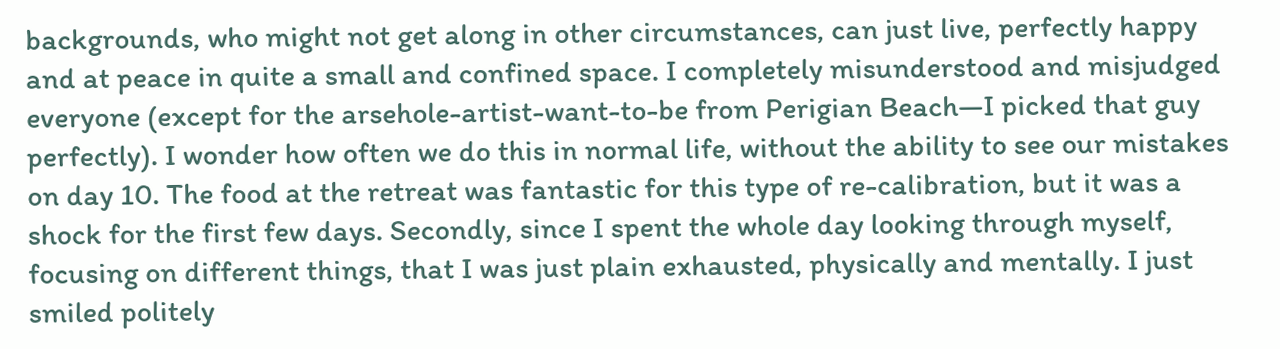backgrounds, who might not get along in other circumstances, can just live, perfectly happy and at peace in quite a small and confined space. I completely misunderstood and misjudged everyone (except for the arsehole-artist-want-to-be from Perigian Beach—I picked that guy perfectly). I wonder how often we do this in normal life, without the ability to see our mistakes on day 10. The food at the retreat was fantastic for this type of re-calibration, but it was a shock for the first few days. Secondly, since I spent the whole day looking through myself, focusing on different things, that I was just plain exhausted, physically and mentally. I just smiled politely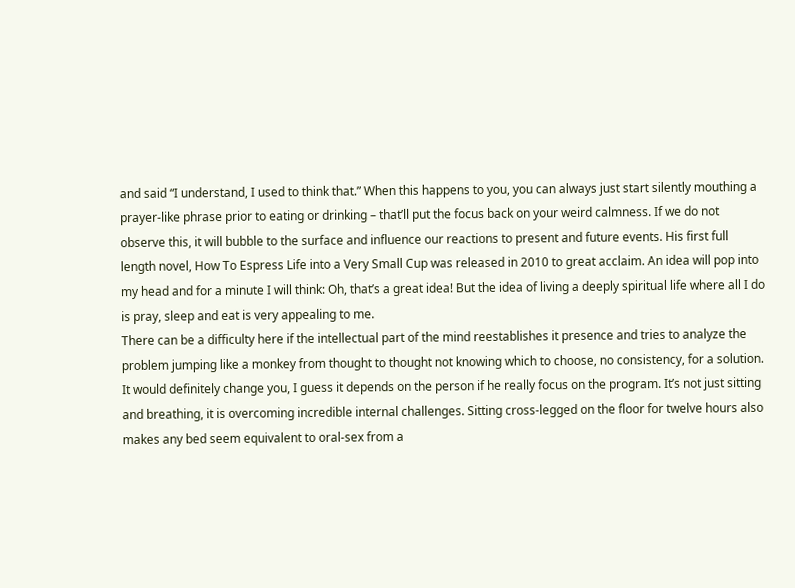and said “I understand, I used to think that.” When this happens to you, you can always just start silently mouthing a prayer-like phrase prior to eating or drinking – that’ll put the focus back on your weird calmness. If we do not observe this, it will bubble to the surface and influence our reactions to present and future events. His first full length novel, How To Espress Life into a Very Small Cup was released in 2010 to great acclaim. An idea will pop into my head and for a minute I will think: Oh, that’s a great idea! But the idea of living a deeply spiritual life where all I do is pray, sleep and eat is very appealing to me.
There can be a difficulty here if the intellectual part of the mind reestablishes it presence and tries to analyze the problem jumping like a monkey from thought to thought not knowing which to choose, no consistency, for a solution. It would definitely change you, I guess it depends on the person if he really focus on the program. It’s not just sitting and breathing, it is overcoming incredible internal challenges. Sitting cross-legged on the floor for twelve hours also makes any bed seem equivalent to oral-sex from a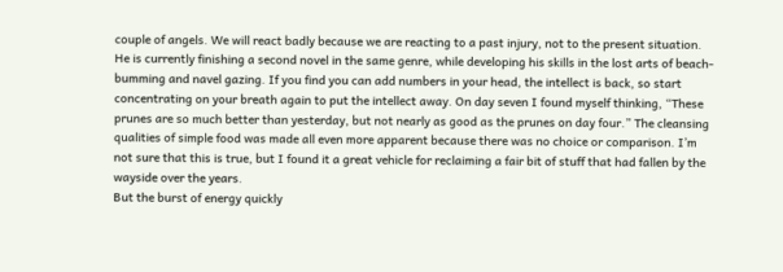couple of angels. We will react badly because we are reacting to a past injury, not to the present situation.
He is currently finishing a second novel in the same genre, while developing his skills in the lost arts of beach-bumming and navel gazing. If you find you can add numbers in your head, the intellect is back, so start concentrating on your breath again to put the intellect away. On day seven I found myself thinking, “These prunes are so much better than yesterday, but not nearly as good as the prunes on day four.” The cleansing qualities of simple food was made all even more apparent because there was no choice or comparison. I’m not sure that this is true, but I found it a great vehicle for reclaiming a fair bit of stuff that had fallen by the wayside over the years.
But the burst of energy quickly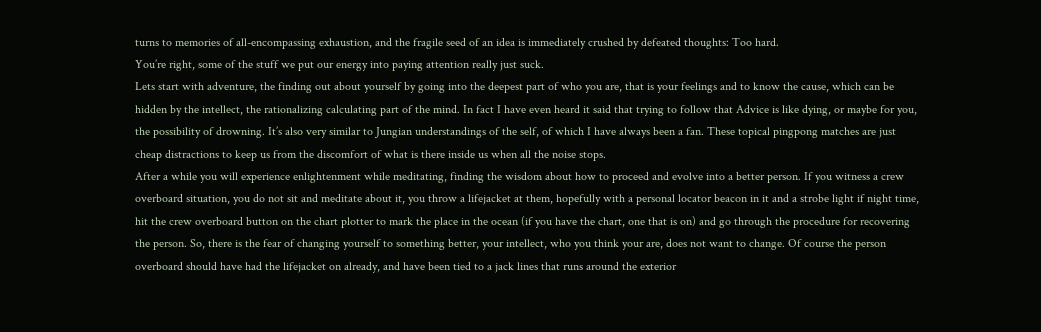turns to memories of all-encompassing exhaustion, and the fragile seed of an idea is immediately crushed by defeated thoughts: Too hard.
You’re right, some of the stuff we put our energy into paying attention really just suck.
Lets start with adventure, the finding out about yourself by going into the deepest part of who you are, that is your feelings and to know the cause, which can be hidden by the intellect, the rationalizing calculating part of the mind. In fact I have even heard it said that trying to follow that Advice is like dying, or maybe for you, the possibility of drowning. It’s also very similar to Jungian understandings of the self, of which I have always been a fan. These topical pingpong matches are just cheap distractions to keep us from the discomfort of what is there inside us when all the noise stops.
After a while you will experience enlightenment while meditating, finding the wisdom about how to proceed and evolve into a better person. If you witness a crew overboard situation, you do not sit and meditate about it, you throw a lifejacket at them, hopefully with a personal locator beacon in it and a strobe light if night time, hit the crew overboard button on the chart plotter to mark the place in the ocean (if you have the chart, one that is on) and go through the procedure for recovering the person. So, there is the fear of changing yourself to something better, your intellect, who you think your are, does not want to change. Of course the person overboard should have had the lifejacket on already, and have been tied to a jack lines that runs around the exterior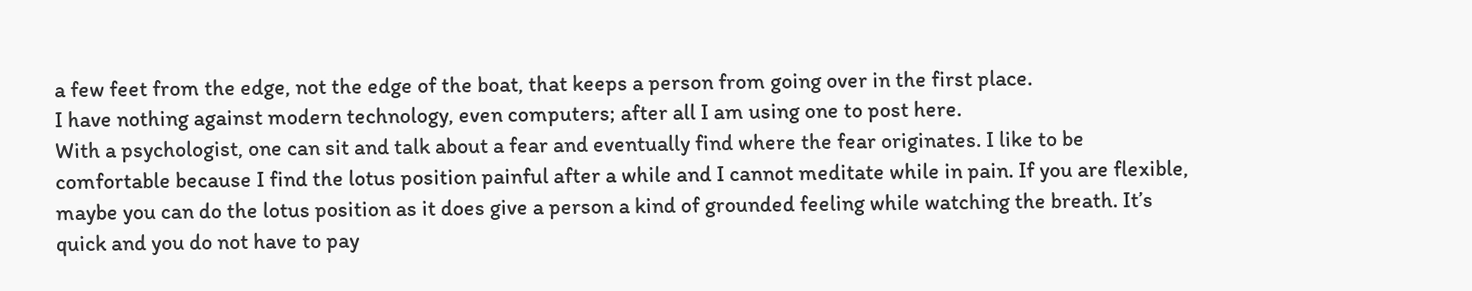a few feet from the edge, not the edge of the boat, that keeps a person from going over in the first place.
I have nothing against modern technology, even computers; after all I am using one to post here.
With a psychologist, one can sit and talk about a fear and eventually find where the fear originates. I like to be comfortable because I find the lotus position painful after a while and I cannot meditate while in pain. If you are flexible, maybe you can do the lotus position as it does give a person a kind of grounded feeling while watching the breath. It’s quick and you do not have to pay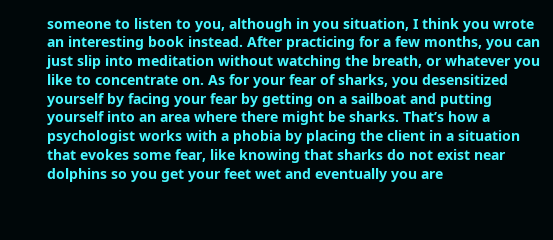someone to listen to you, although in you situation, I think you wrote an interesting book instead. After practicing for a few months, you can just slip into meditation without watching the breath, or whatever you like to concentrate on. As for your fear of sharks, you desensitized yourself by facing your fear by getting on a sailboat and putting yourself into an area where there might be sharks. That’s how a psychologist works with a phobia by placing the client in a situation that evokes some fear, like knowing that sharks do not exist near dolphins so you get your feet wet and eventually you are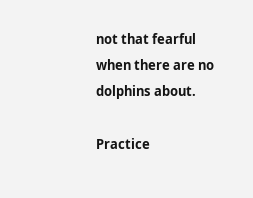not that fearful when there are no dolphins about.

Practice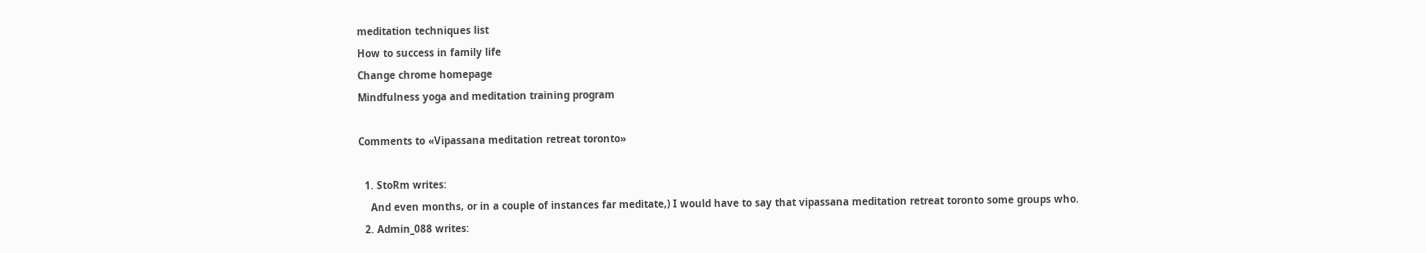meditation techniques list
How to success in family life
Change chrome homepage
Mindfulness yoga and meditation training program

Comments to «Vipassana meditation retreat toronto»

  1. StoRm writes:
    And even months, or in a couple of instances far meditate,) I would have to say that vipassana meditation retreat toronto some groups who.
  2. Admin_088 writes: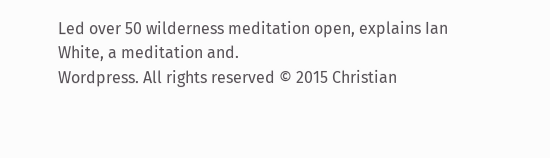Led over 50 wilderness meditation open, explains Ian White, a meditation and.
Wordpress. All rights reserved © 2015 Christian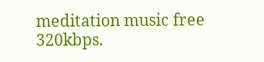meditation music free 320kbps.